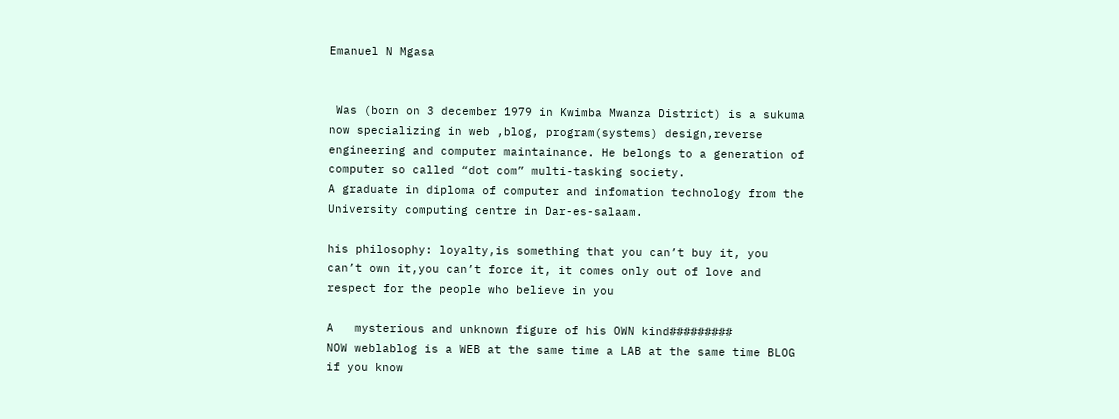Emanuel N Mgasa


 Was (born on 3 december 1979 in Kwimba Mwanza District) is a sukuma  now specializing in web ,blog, program(systems) design,reverse engineering and computer maintainance. He belongs to a generation of computer so called “dot com” multi-tasking society.
A graduate in diploma of computer and infomation technology from the University computing centre in Dar-es-salaam.

his philosophy: loyalty,is something that you can’t buy it, you can’t own it,you can’t force it, it comes only out of love and respect for the people who believe in you

A   mysterious and unknown figure of his OWN kind#########                                                                                                     NOW weblablog is a WEB at the same time a LAB at the same time BLOG if you know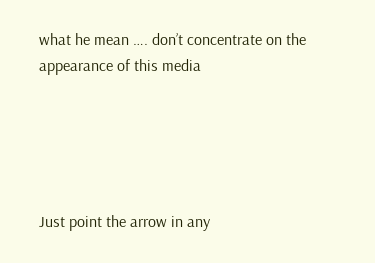what he mean …. don’t concentrate on the appearance of this media





Just point the arrow in any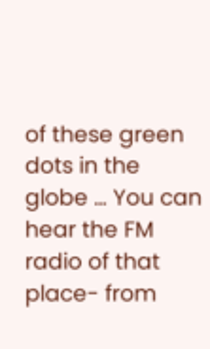of these green dots in the globe … You can hear the FM radio of that place- from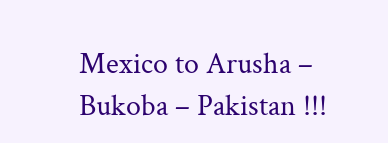Mexico to Arusha – Bukoba – Pakistan !!!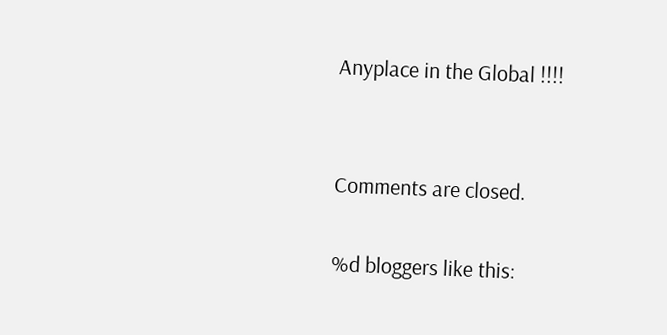Anyplace in the Global !!!!


Comments are closed.

%d bloggers like this: